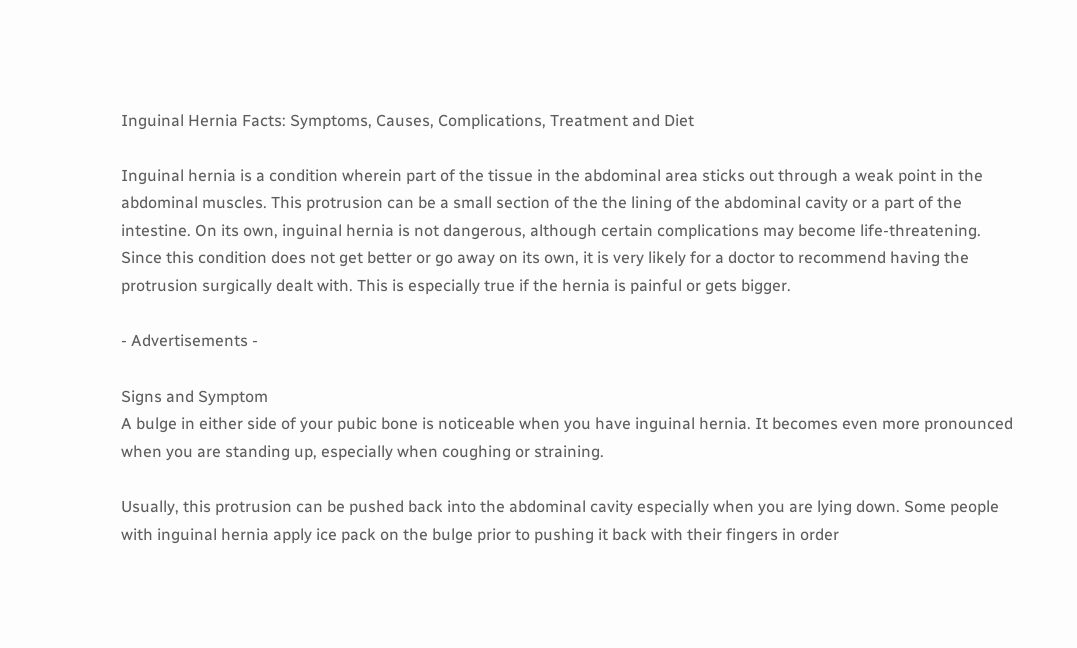Inguinal Hernia Facts: Symptoms, Causes, Complications, Treatment and Diet

Inguinal hernia is a condition wherein part of the tissue in the abdominal area sticks out through a weak point in the abdominal muscles. This protrusion can be a small section of the the lining of the abdominal cavity or a part of the intestine. On its own, inguinal hernia is not dangerous, although certain complications may become life-threatening. Since this condition does not get better or go away on its own, it is very likely for a doctor to recommend having the protrusion surgically dealt with. This is especially true if the hernia is painful or gets bigger.

- Advertisements -

Signs and Symptom
A bulge in either side of your pubic bone is noticeable when you have inguinal hernia. It becomes even more pronounced when you are standing up, especially when coughing or straining.

Usually, this protrusion can be pushed back into the abdominal cavity especially when you are lying down. Some people with inguinal hernia apply ice pack on the bulge prior to pushing it back with their fingers in order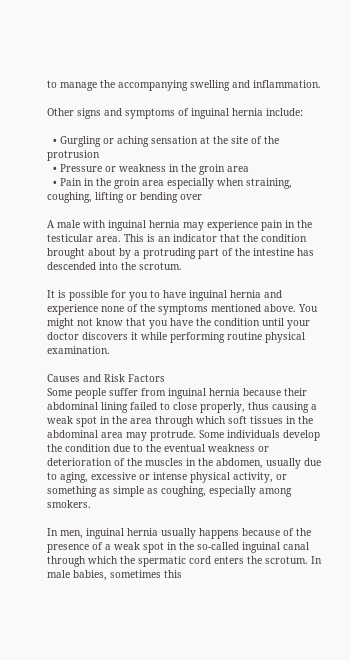to manage the accompanying swelling and inflammation.

Other signs and symptoms of inguinal hernia include:

  • Gurgling or aching sensation at the site of the protrusion
  • Pressure or weakness in the groin area
  • Pain in the groin area especially when straining, coughing, lifting or bending over

A male with inguinal hernia may experience pain in the testicular area. This is an indicator that the condition brought about by a protruding part of the intestine has descended into the scrotum.

It is possible for you to have inguinal hernia and experience none of the symptoms mentioned above. You might not know that you have the condition until your doctor discovers it while performing routine physical examination.

Causes and Risk Factors
Some people suffer from inguinal hernia because their abdominal lining failed to close properly, thus causing a weak spot in the area through which soft tissues in the abdominal area may protrude. Some individuals develop the condition due to the eventual weakness or deterioration of the muscles in the abdomen, usually due to aging, excessive or intense physical activity, or something as simple as coughing, especially among smokers.

In men, inguinal hernia usually happens because of the presence of a weak spot in the so-called inguinal canal through which the spermatic cord enters the scrotum. In male babies, sometimes this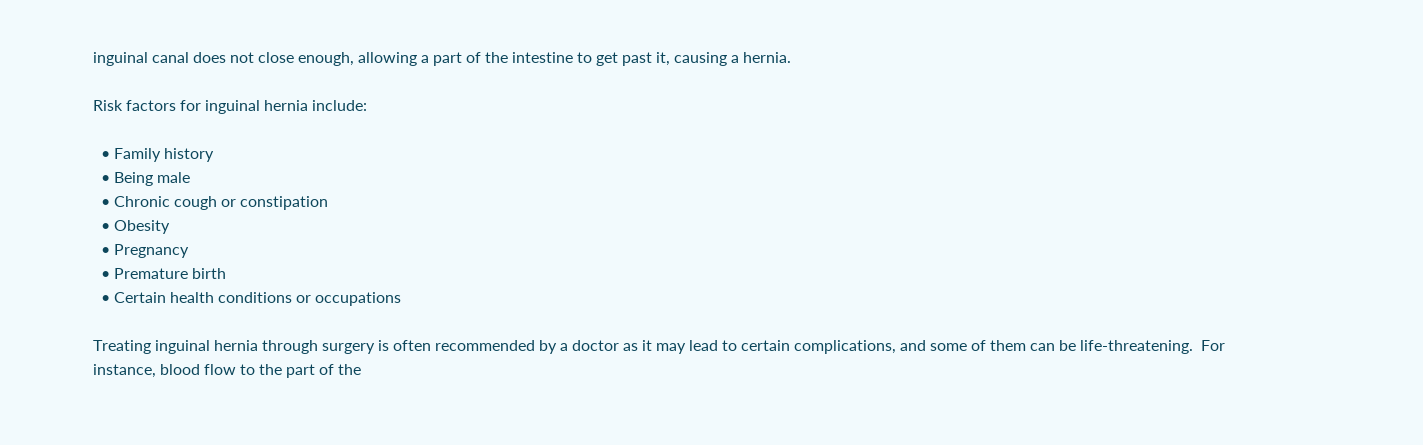inguinal canal does not close enough, allowing a part of the intestine to get past it, causing a hernia.

Risk factors for inguinal hernia include:

  • Family history
  • Being male
  • Chronic cough or constipation
  • Obesity
  • Pregnancy
  • Premature birth
  • Certain health conditions or occupations

Treating inguinal hernia through surgery is often recommended by a doctor as it may lead to certain complications, and some of them can be life-threatening.  For instance, blood flow to the part of the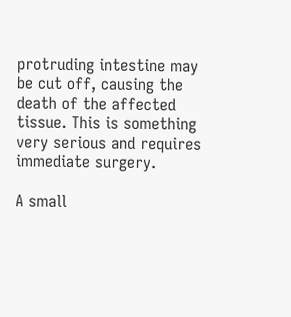protruding intestine may be cut off, causing the death of the affected tissue. This is something very serious and requires immediate surgery.

A small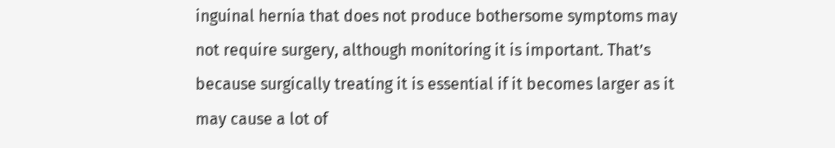inguinal hernia that does not produce bothersome symptoms may not require surgery, although monitoring it is important. That’s because surgically treating it is essential if it becomes larger as it may cause a lot of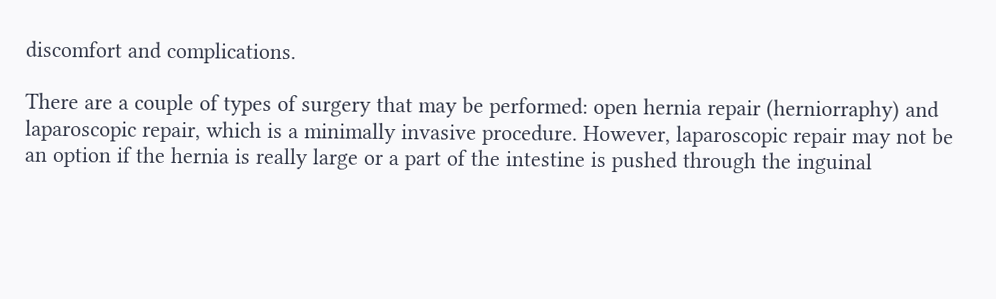discomfort and complications.

There are a couple of types of surgery that may be performed: open hernia repair (herniorraphy) and laparoscopic repair, which is a minimally invasive procedure. However, laparoscopic repair may not be an option if the hernia is really large or a part of the intestine is pushed through the inguinal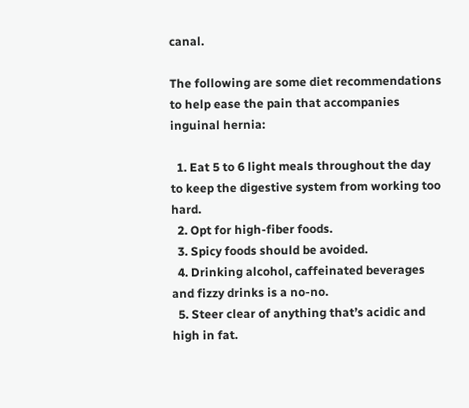canal.

The following are some diet recommendations to help ease the pain that accompanies inguinal hernia:

  1. Eat 5 to 6 light meals throughout the day to keep the digestive system from working too hard.
  2. Opt for high-fiber foods.
  3. Spicy foods should be avoided.
  4. Drinking alcohol, caffeinated beverages and fizzy drinks is a no-no.
  5. Steer clear of anything that’s acidic and high in fat.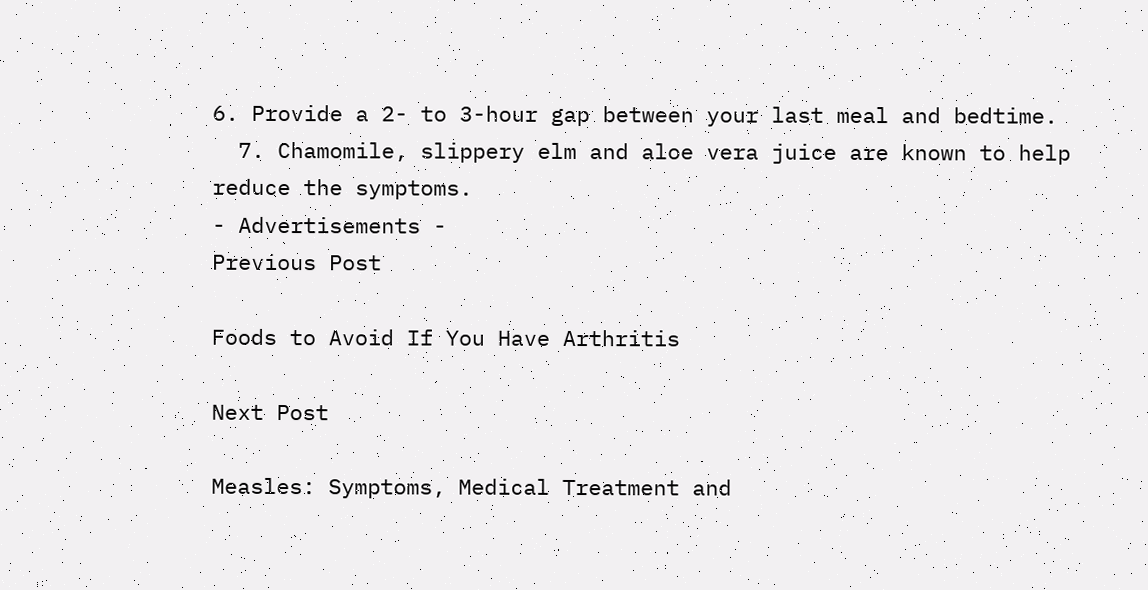6. Provide a 2- to 3-hour gap between your last meal and bedtime.
  7. Chamomile, slippery elm and aloe vera juice are known to help reduce the symptoms.
- Advertisements -
Previous Post

Foods to Avoid If You Have Arthritis

Next Post

Measles: Symptoms, Medical Treatment and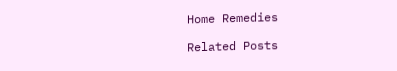Home Remedies

Related Posts